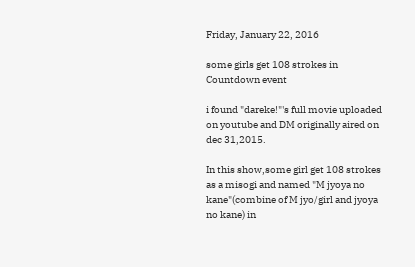Friday, January 22, 2016

some girls get 108 strokes in Countdown event

i found "dareke!"'s full movie uploaded on youtube and DM originally aired on dec 31,2015.

In this show,some girl get 108 strokes as a misogi and named "M jyoya no kane"(combine of M jyo/girl and jyoya no kane) in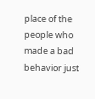place of the people who made a bad behavior just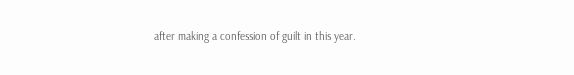after making a confession of guilt in this year.